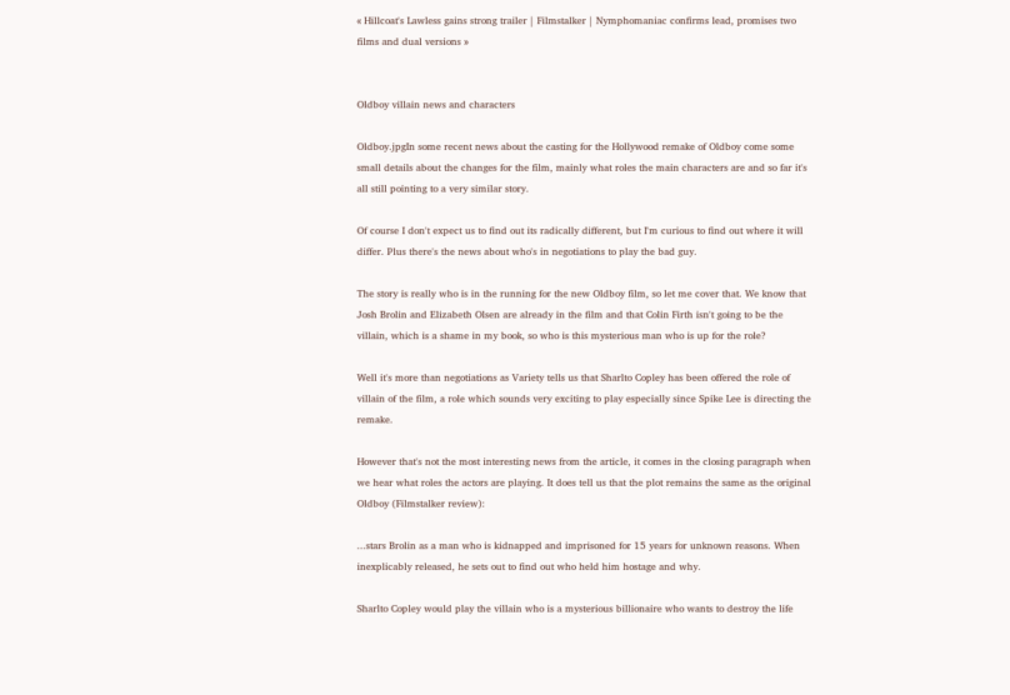« Hillcoat's Lawless gains strong trailer | Filmstalker | Nymphomaniac confirms lead, promises two films and dual versions »


Oldboy villain news and characters

Oldboy.jpgIn some recent news about the casting for the Hollywood remake of Oldboy come some small details about the changes for the film, mainly what roles the main characters are and so far it's all still pointing to a very similar story.

Of course I don't expect us to find out its radically different, but I'm curious to find out where it will differ. Plus there's the news about who's in negotiations to play the bad guy.

The story is really who is in the running for the new Oldboy film, so let me cover that. We know that Josh Brolin and Elizabeth Olsen are already in the film and that Colin Firth isn't going to be the villain, which is a shame in my book, so who is this mysterious man who is up for the role?

Well it's more than negotiations as Variety tells us that Sharlto Copley has been offered the role of villain of the film, a role which sounds very exciting to play especially since Spike Lee is directing the remake.

However that's not the most interesting news from the article, it comes in the closing paragraph when we hear what roles the actors are playing. It does tell us that the plot remains the same as the original Oldboy (Filmstalker review):

...stars Brolin as a man who is kidnapped and imprisoned for 15 years for unknown reasons. When inexplicably released, he sets out to find out who held him hostage and why.

Sharlto Copley would play the villain who is a mysterious billionaire who wants to destroy the life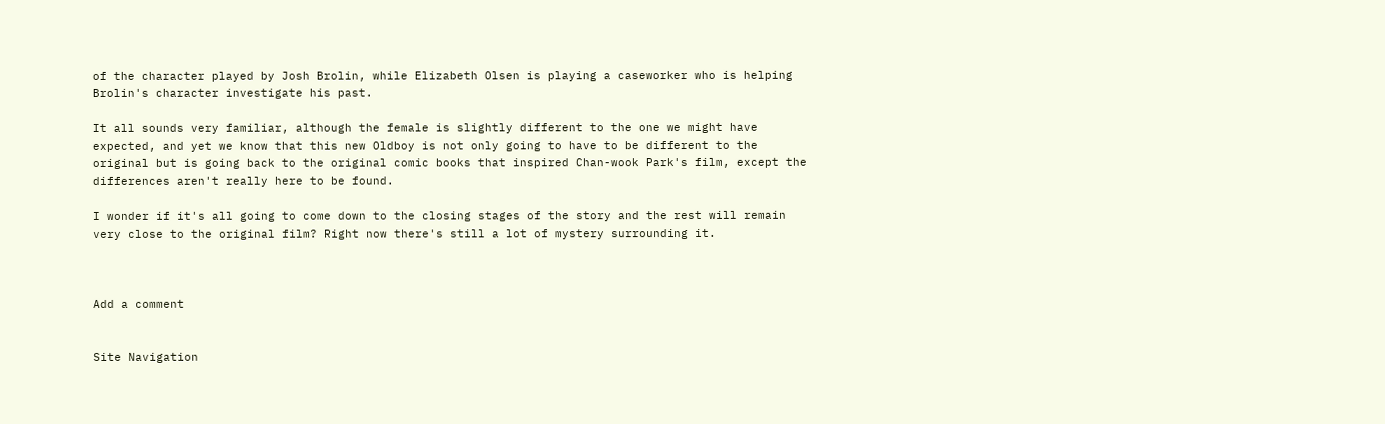of the character played by Josh Brolin, while Elizabeth Olsen is playing a caseworker who is helping Brolin's character investigate his past.

It all sounds very familiar, although the female is slightly different to the one we might have expected, and yet we know that this new Oldboy is not only going to have to be different to the original but is going back to the original comic books that inspired Chan-wook Park's film, except the differences aren't really here to be found.

I wonder if it's all going to come down to the closing stages of the story and the rest will remain very close to the original film? Right now there's still a lot of mystery surrounding it.



Add a comment


Site Navigation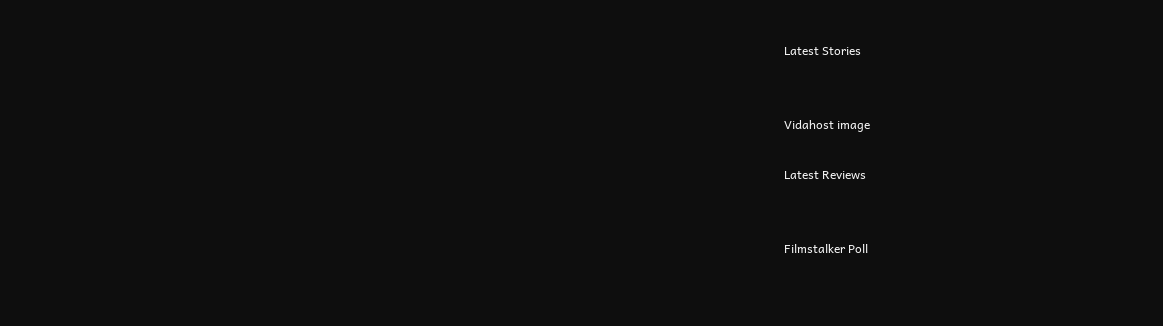Latest Stories


Vidahost image

Latest Reviews


Filmstalker Poll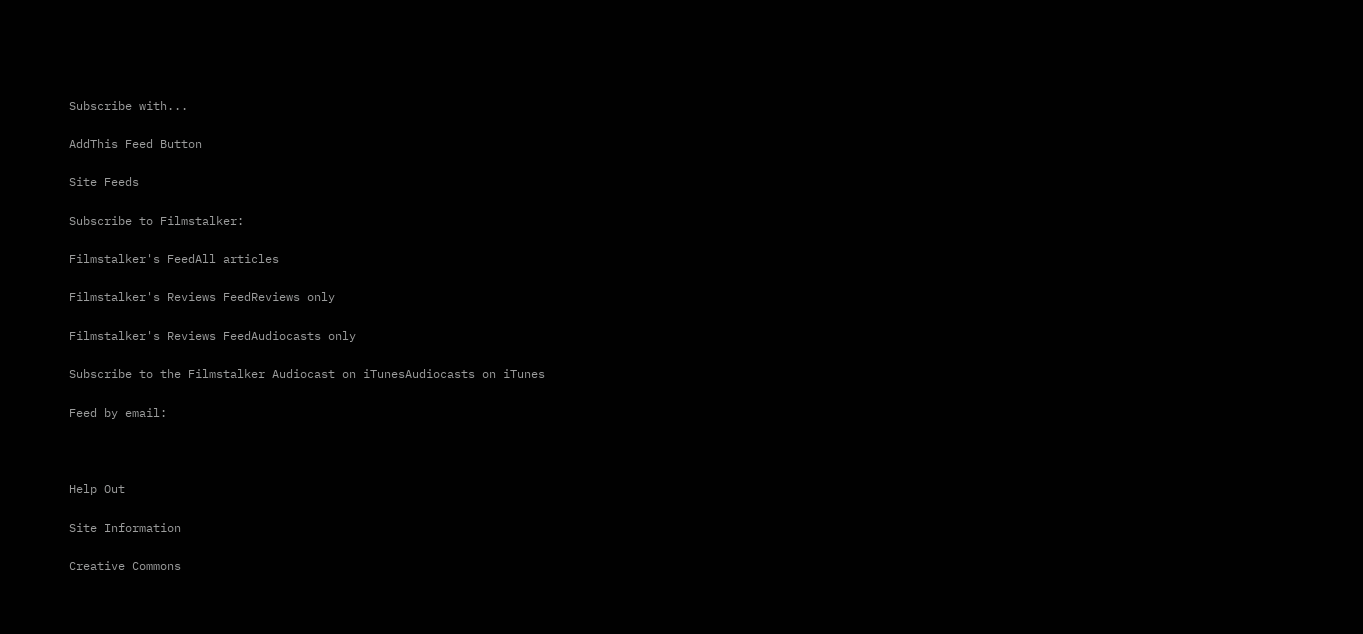Subscribe with...

AddThis Feed Button

Site Feeds

Subscribe to Filmstalker:

Filmstalker's FeedAll articles

Filmstalker's Reviews FeedReviews only

Filmstalker's Reviews FeedAudiocasts only

Subscribe to the Filmstalker Audiocast on iTunesAudiocasts on iTunes

Feed by email:



Help Out

Site Information

Creative Commons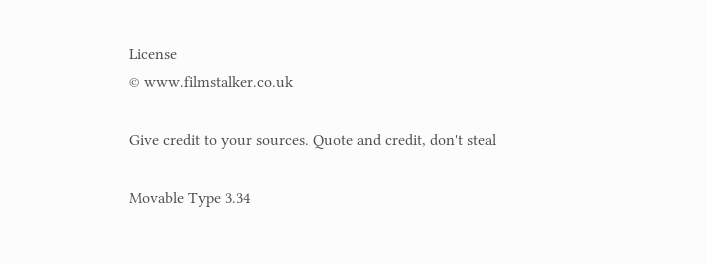License
© www.filmstalker.co.uk

Give credit to your sources. Quote and credit, don't steal

Movable Type 3.34